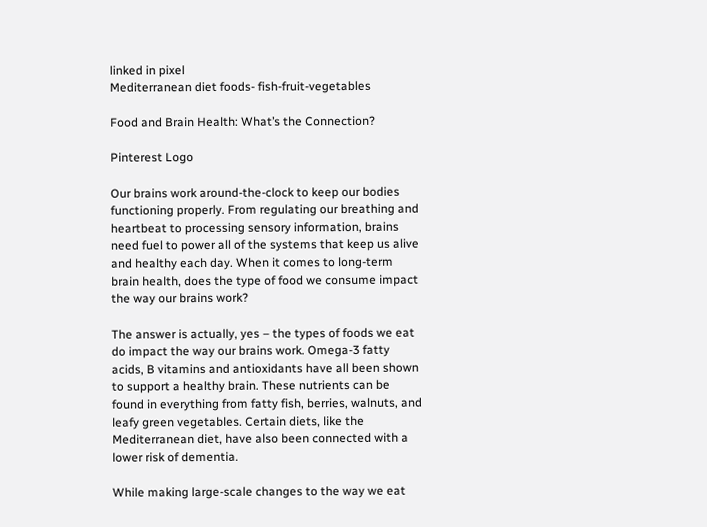linked in pixel
Mediterranean diet foods- fish-fruit-vegetables

Food and Brain Health: What’s the Connection?

Pinterest Logo

Our brains work around-the-clock to keep our bodies functioning properly. From regulating our breathing and heartbeat to processing sensory information, brains need fuel to power all of the systems that keep us alive and healthy each day. When it comes to long-term brain health, does the type of food we consume impact the way our brains work?

The answer is actually, yes – the types of foods we eat do impact the way our brains work. Omega-3 fatty acids, B vitamins and antioxidants have all been shown to support a healthy brain. These nutrients can be found in everything from fatty fish, berries, walnuts, and leafy green vegetables. Certain diets, like the Mediterranean diet, have also been connected with a lower risk of dementia.

While making large-scale changes to the way we eat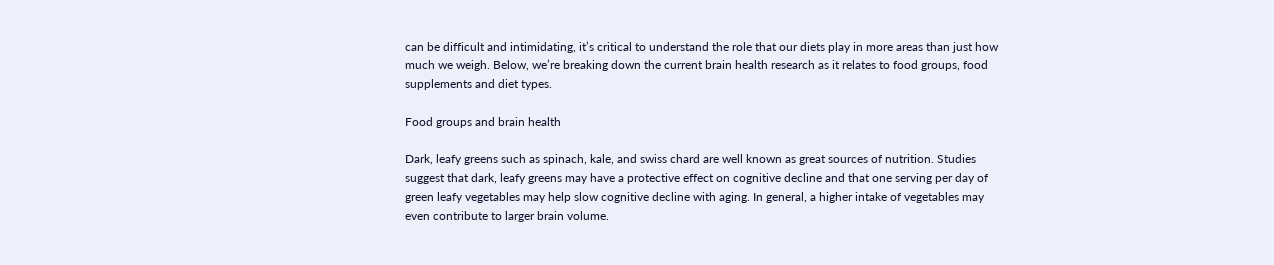can be difficult and intimidating, it’s critical to understand the role that our diets play in more areas than just how much we weigh. Below, we’re breaking down the current brain health research as it relates to food groups, food supplements and diet types.

Food groups and brain health

Dark, leafy greens such as spinach, kale, and swiss chard are well known as great sources of nutrition. Studies suggest that dark, leafy greens may have a protective effect on cognitive decline and that one serving per day of green leafy vegetables may help slow cognitive decline with aging. In general, a higher intake of vegetables may even contribute to larger brain volume.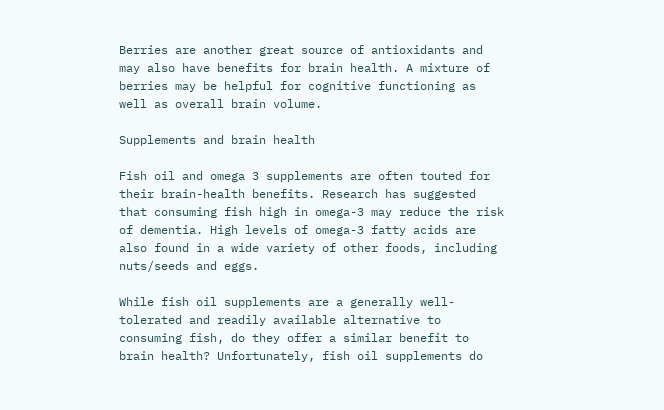Berries are another great source of antioxidants and may also have benefits for brain health. A mixture of berries may be helpful for cognitive functioning as well as overall brain volume.

Supplements and brain health

Fish oil and omega 3 supplements are often touted for their brain-health benefits. Research has suggested that consuming fish high in omega-3 may reduce the risk of dementia. High levels of omega-3 fatty acids are also found in a wide variety of other foods, including nuts/seeds and eggs.

While fish oil supplements are a generally well-tolerated and readily available alternative to consuming fish, do they offer a similar benefit to brain health? Unfortunately, fish oil supplements do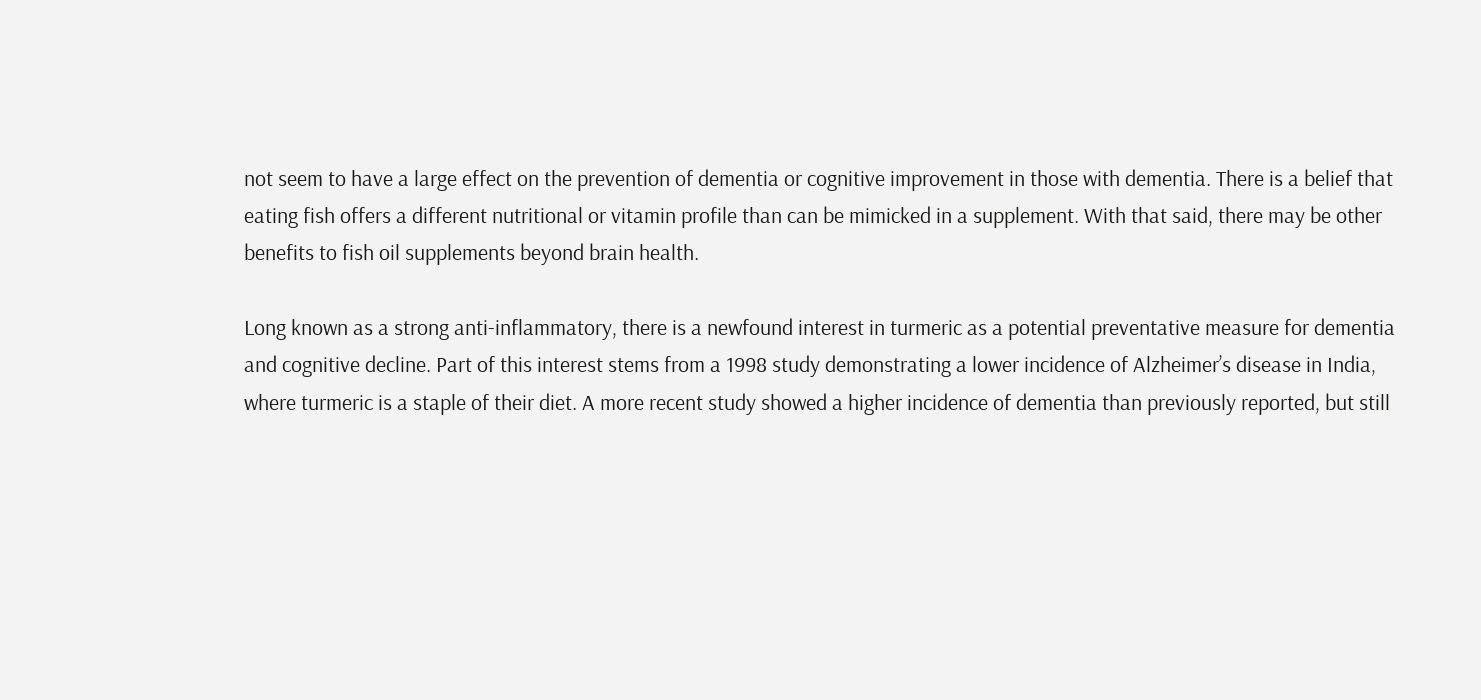not seem to have a large effect on the prevention of dementia or cognitive improvement in those with dementia. There is a belief that eating fish offers a different nutritional or vitamin profile than can be mimicked in a supplement. With that said, there may be other benefits to fish oil supplements beyond brain health.

Long known as a strong anti-inflammatory, there is a newfound interest in turmeric as a potential preventative measure for dementia and cognitive decline. Part of this interest stems from a 1998 study demonstrating a lower incidence of Alzheimer’s disease in India, where turmeric is a staple of their diet. A more recent study showed a higher incidence of dementia than previously reported, but still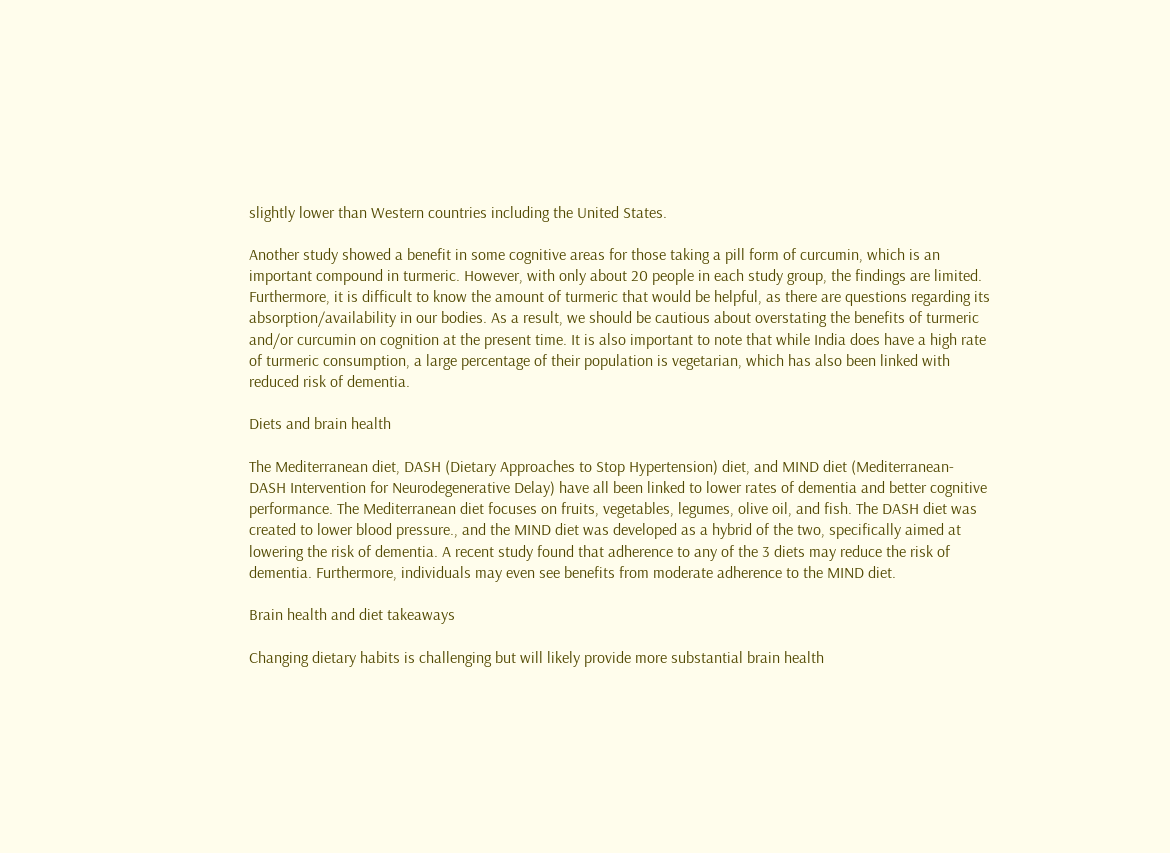slightly lower than Western countries including the United States.

Another study showed a benefit in some cognitive areas for those taking a pill form of curcumin, which is an important compound in turmeric. However, with only about 20 people in each study group, the findings are limited. Furthermore, it is difficult to know the amount of turmeric that would be helpful, as there are questions regarding its absorption/availability in our bodies. As a result, we should be cautious about overstating the benefits of turmeric and/or curcumin on cognition at the present time. It is also important to note that while India does have a high rate of turmeric consumption, a large percentage of their population is vegetarian, which has also been linked with reduced risk of dementia.

Diets and brain health

The Mediterranean diet, DASH (Dietary Approaches to Stop Hypertension) diet, and MIND diet (Mediterranean-DASH Intervention for Neurodegenerative Delay) have all been linked to lower rates of dementia and better cognitive performance. The Mediterranean diet focuses on fruits, vegetables, legumes, olive oil, and fish. The DASH diet was created to lower blood pressure., and the MIND diet was developed as a hybrid of the two, specifically aimed at lowering the risk of dementia. A recent study found that adherence to any of the 3 diets may reduce the risk of dementia. Furthermore, individuals may even see benefits from moderate adherence to the MIND diet.

Brain health and diet takeaways

Changing dietary habits is challenging but will likely provide more substantial brain health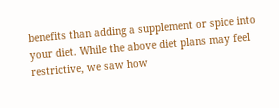benefits than adding a supplement or spice into your diet. While the above diet plans may feel restrictive, we saw how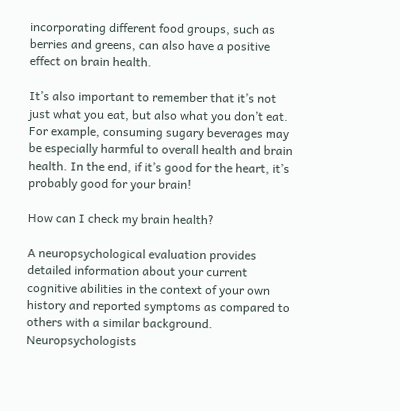incorporating different food groups, such as berries and greens, can also have a positive effect on brain health.

It’s also important to remember that it’s not just what you eat, but also what you don’t eat. For example, consuming sugary beverages may be especially harmful to overall health and brain health. In the end, if it’s good for the heart, it’s probably good for your brain!

How can I check my brain health?

A neuropsychological evaluation provides detailed information about your current cognitive abilities in the context of your own history and reported symptoms as compared to others with a similar background. Neuropsychologists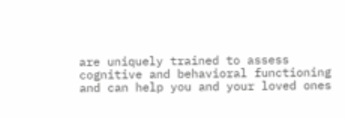are uniquely trained to assess cognitive and behavioral functioning and can help you and your loved ones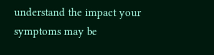understand the impact your symptoms may be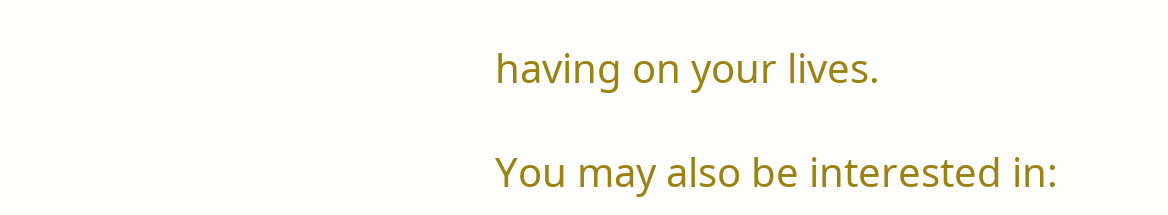having on your lives.

You may also be interested in: